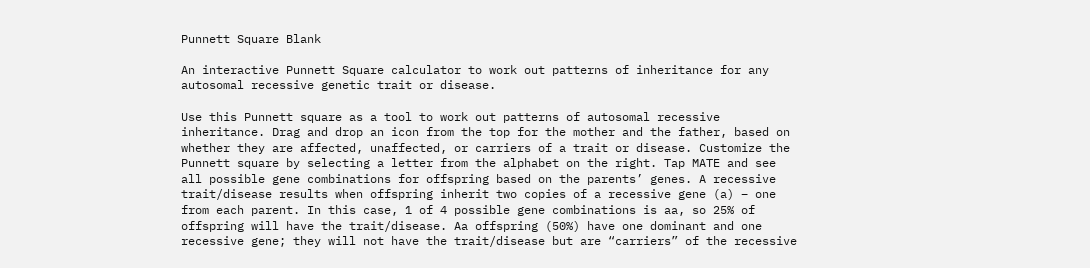Punnett Square Blank

An interactive Punnett Square calculator to work out patterns of inheritance for any autosomal recessive genetic trait or disease.

Use this Punnett square as a tool to work out patterns of autosomal recessive inheritance. Drag and drop an icon from the top for the mother and the father, based on whether they are affected, unaffected, or carriers of a trait or disease. Customize the Punnett square by selecting a letter from the alphabet on the right. Tap MATE and see all possible gene combinations for offspring based on the parents’ genes. A recessive trait/disease results when offspring inherit two copies of a recessive gene (a) – one from each parent. In this case, 1 of 4 possible gene combinations is aa, so 25% of offspring will have the trait/disease. Aa offspring (50%) have one dominant and one recessive gene; they will not have the trait/disease but are “carriers” of the recessive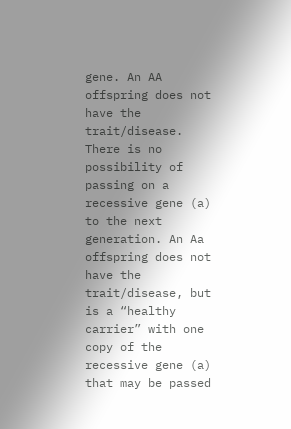gene. An AA offspring does not have the trait/disease. There is no possibility of passing on a recessive gene (a) to the next generation. An Aa offspring does not have the trait/disease, but is a “healthy carrier” with one copy of the recessive gene (a) that may be passed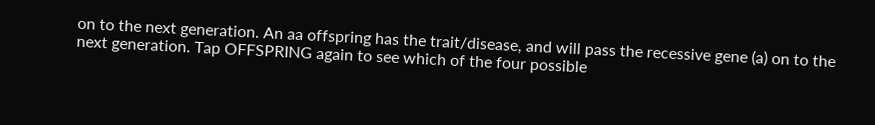on to the next generation. An aa offspring has the trait/disease, and will pass the recessive gene (a) on to the next generation. Tap OFFSPRING again to see which of the four possible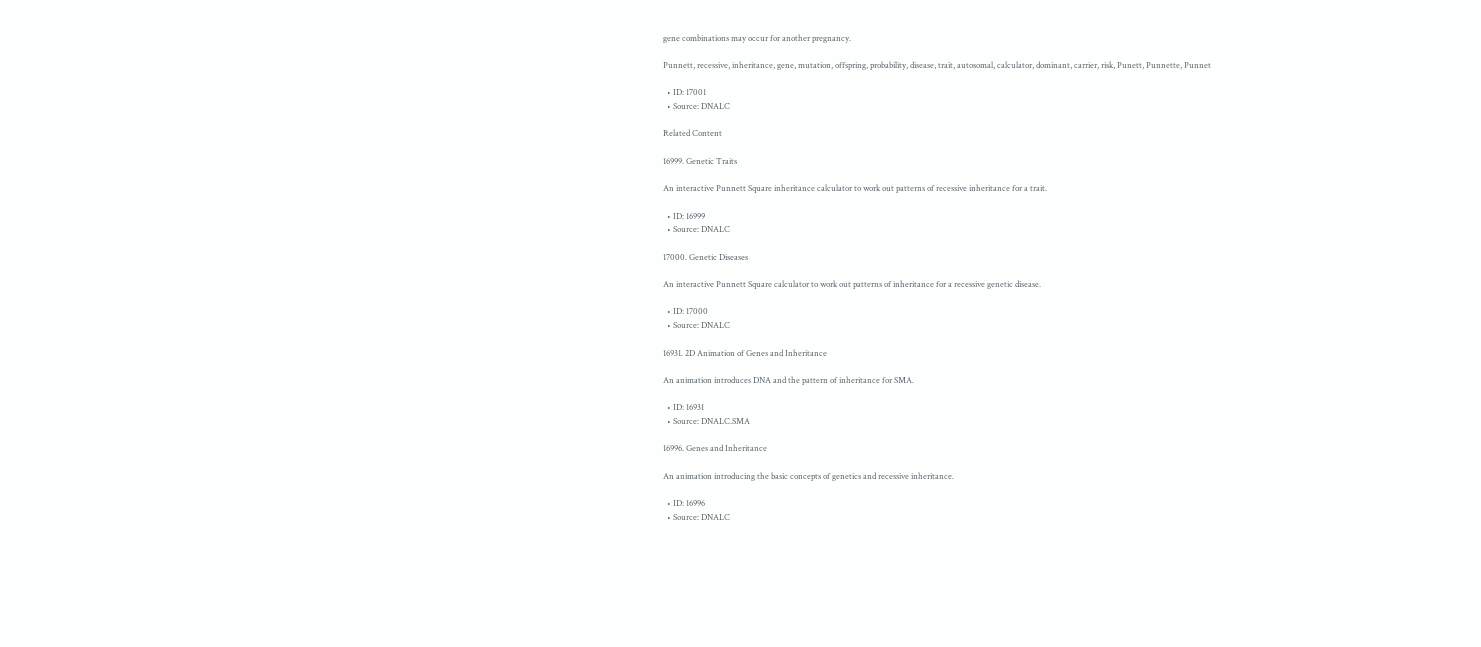gene combinations may occur for another pregnancy.

Punnett, recessive, inheritance, gene, mutation, offspring, probability, disease, trait, autosomal, calculator, dominant, carrier, risk, Punett, Punnette, Punnet

  • ID: 17001
  • Source: DNALC

Related Content

16999. Genetic Traits

An interactive Punnett Square inheritance calculator to work out patterns of recessive inheritance for a trait.

  • ID: 16999
  • Source: DNALC

17000. Genetic Diseases

An interactive Punnett Square calculator to work out patterns of inheritance for a recessive genetic disease.

  • ID: 17000
  • Source: DNALC

16931. 2D Animation of Genes and Inheritance

An animation introduces DNA and the pattern of inheritance for SMA.

  • ID: 16931
  • Source: DNALC.SMA

16996. Genes and Inheritance

An animation introducing the basic concepts of genetics and recessive inheritance.

  • ID: 16996
  • Source: DNALC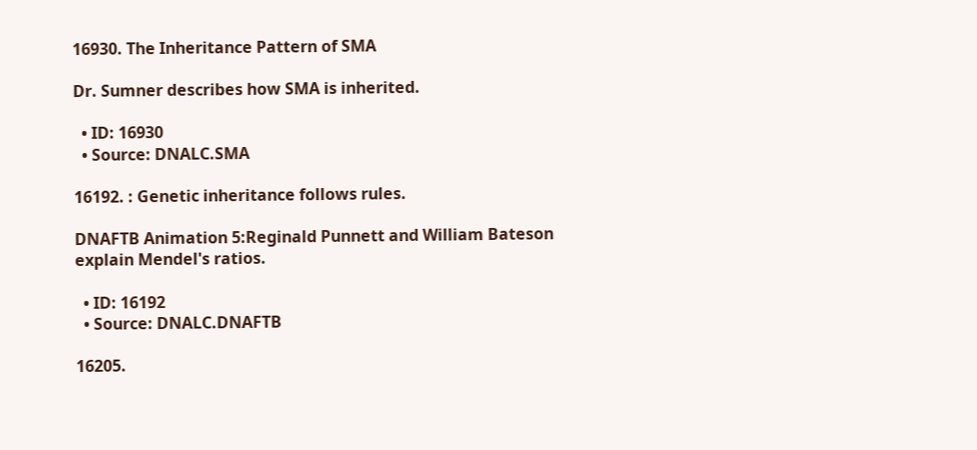16930. The Inheritance Pattern of SMA

Dr. Sumner describes how SMA is inherited.

  • ID: 16930
  • Source: DNALC.SMA

16192. : Genetic inheritance follows rules.

DNAFTB Animation 5:Reginald Punnett and William Bateson explain Mendel's ratios.

  • ID: 16192
  • Source: DNALC.DNAFTB

16205.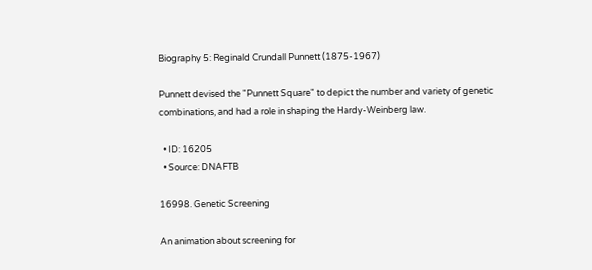Biography 5: Reginald Crundall Punnett (1875-1967)

Punnett devised the "Punnett Square" to depict the number and variety of genetic combinations, and had a role in shaping the Hardy-Weinberg law.

  • ID: 16205
  • Source: DNAFTB

16998. Genetic Screening

An animation about screening for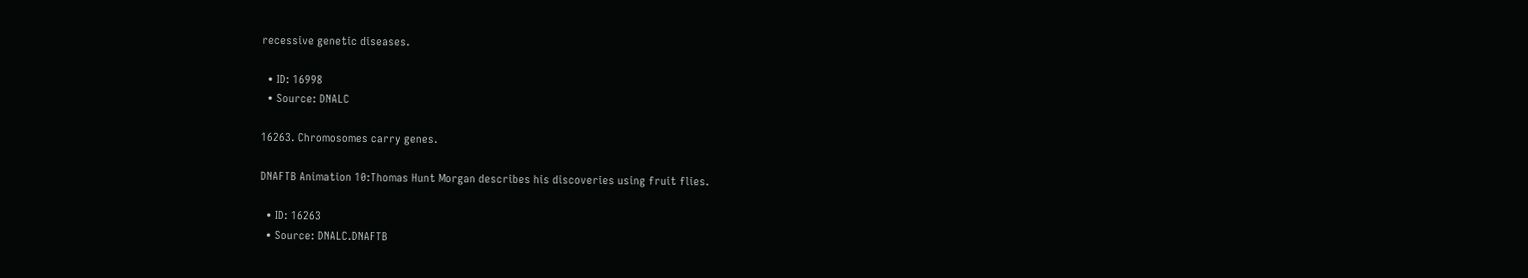recessive genetic diseases.

  • ID: 16998
  • Source: DNALC

16263. Chromosomes carry genes.

DNAFTB Animation 10:Thomas Hunt Morgan describes his discoveries using fruit flies.

  • ID: 16263
  • Source: DNALC.DNAFTB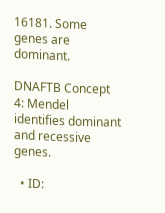16181. Some genes are dominant.

DNAFTB Concept 4: Mendel identifies dominant and recessive genes.

  • ID: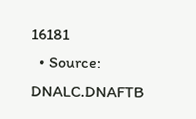16181
  • Source: DNALC.DNAFTB